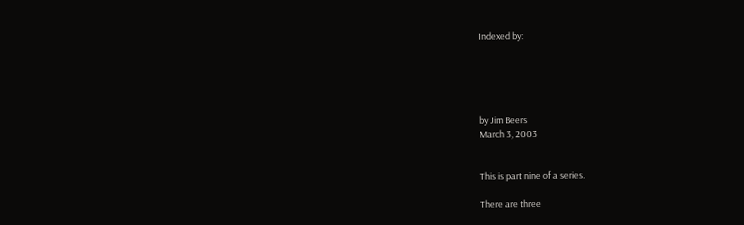Indexed by:





by Jim Beers
March 3, 2003


This is part nine of a series.

There are three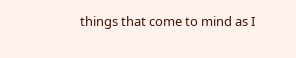things that come to mind as I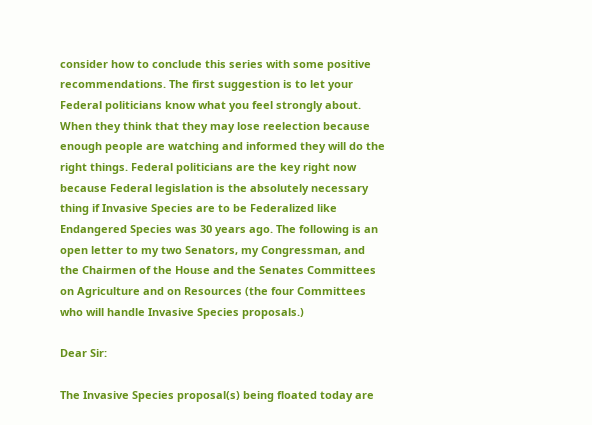consider how to conclude this series with some positive recommendations. The first suggestion is to let your Federal politicians know what you feel strongly about. When they think that they may lose reelection because enough people are watching and informed they will do the right things. Federal politicians are the key right now because Federal legislation is the absolutely necessary thing if Invasive Species are to be Federalized like Endangered Species was 30 years ago. The following is an open letter to my two Senators, my Congressman, and the Chairmen of the House and the Senates Committees on Agriculture and on Resources (the four Committees who will handle Invasive Species proposals.)

Dear Sir:

The Invasive Species proposal(s) being floated today are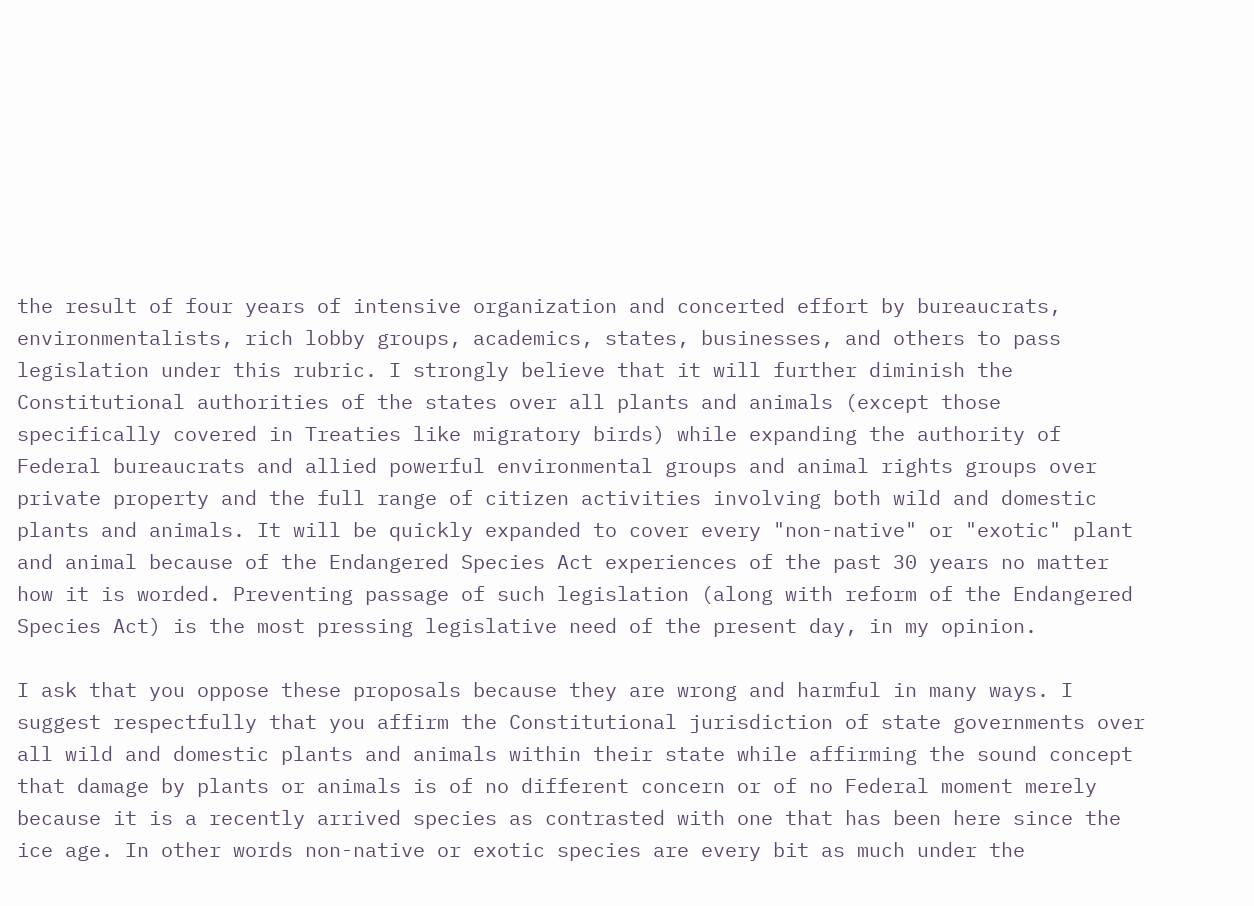the result of four years of intensive organization and concerted effort by bureaucrats, environmentalists, rich lobby groups, academics, states, businesses, and others to pass legislation under this rubric. I strongly believe that it will further diminish the Constitutional authorities of the states over all plants and animals (except those specifically covered in Treaties like migratory birds) while expanding the authority of Federal bureaucrats and allied powerful environmental groups and animal rights groups over private property and the full range of citizen activities involving both wild and domestic plants and animals. It will be quickly expanded to cover every "non-native" or "exotic" plant and animal because of the Endangered Species Act experiences of the past 30 years no matter how it is worded. Preventing passage of such legislation (along with reform of the Endangered Species Act) is the most pressing legislative need of the present day, in my opinion.

I ask that you oppose these proposals because they are wrong and harmful in many ways. I suggest respectfully that you affirm the Constitutional jurisdiction of state governments over all wild and domestic plants and animals within their state while affirming the sound concept that damage by plants or animals is of no different concern or of no Federal moment merely because it is a recently arrived species as contrasted with one that has been here since the ice age. In other words non-native or exotic species are every bit as much under the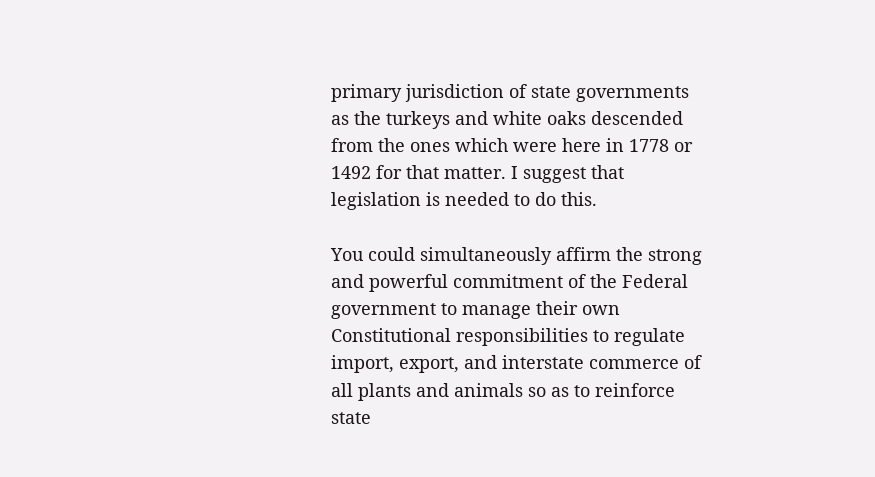primary jurisdiction of state governments as the turkeys and white oaks descended from the ones which were here in 1778 or 1492 for that matter. I suggest that legislation is needed to do this.

You could simultaneously affirm the strong and powerful commitment of the Federal government to manage their own Constitutional responsibilities to regulate import, export, and interstate commerce of all plants and animals so as to reinforce state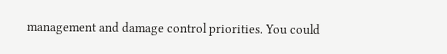management and damage control priorities. You could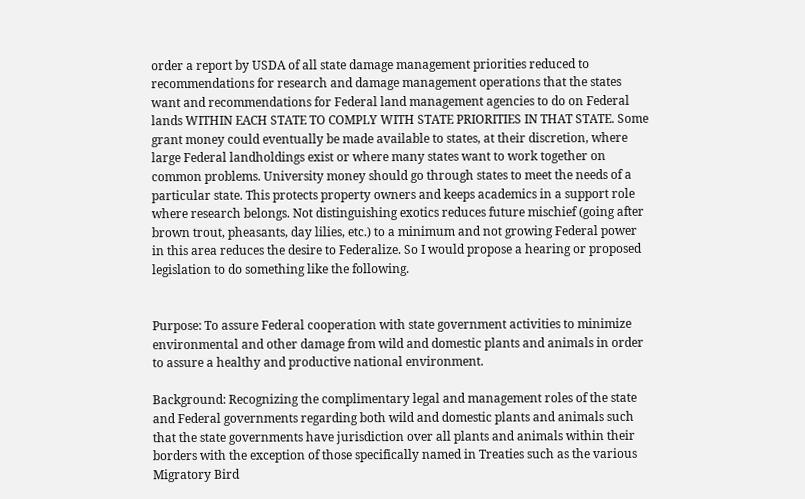order a report by USDA of all state damage management priorities reduced to recommendations for research and damage management operations that the states want and recommendations for Federal land management agencies to do on Federal lands WITHIN EACH STATE TO COMPLY WITH STATE PRIORITIES IN THAT STATE. Some grant money could eventually be made available to states, at their discretion, where large Federal landholdings exist or where many states want to work together on common problems. University money should go through states to meet the needs of a particular state. This protects property owners and keeps academics in a support role where research belongs. Not distinguishing exotics reduces future mischief (going after brown trout, pheasants, day lilies, etc.) to a minimum and not growing Federal power in this area reduces the desire to Federalize. So I would propose a hearing or proposed legislation to do something like the following.


Purpose: To assure Federal cooperation with state government activities to minimize environmental and other damage from wild and domestic plants and animals in order to assure a healthy and productive national environment.

Background: Recognizing the complimentary legal and management roles of the state and Federal governments regarding both wild and domestic plants and animals such that the state governments have jurisdiction over all plants and animals within their borders with the exception of those specifically named in Treaties such as the various Migratory Bird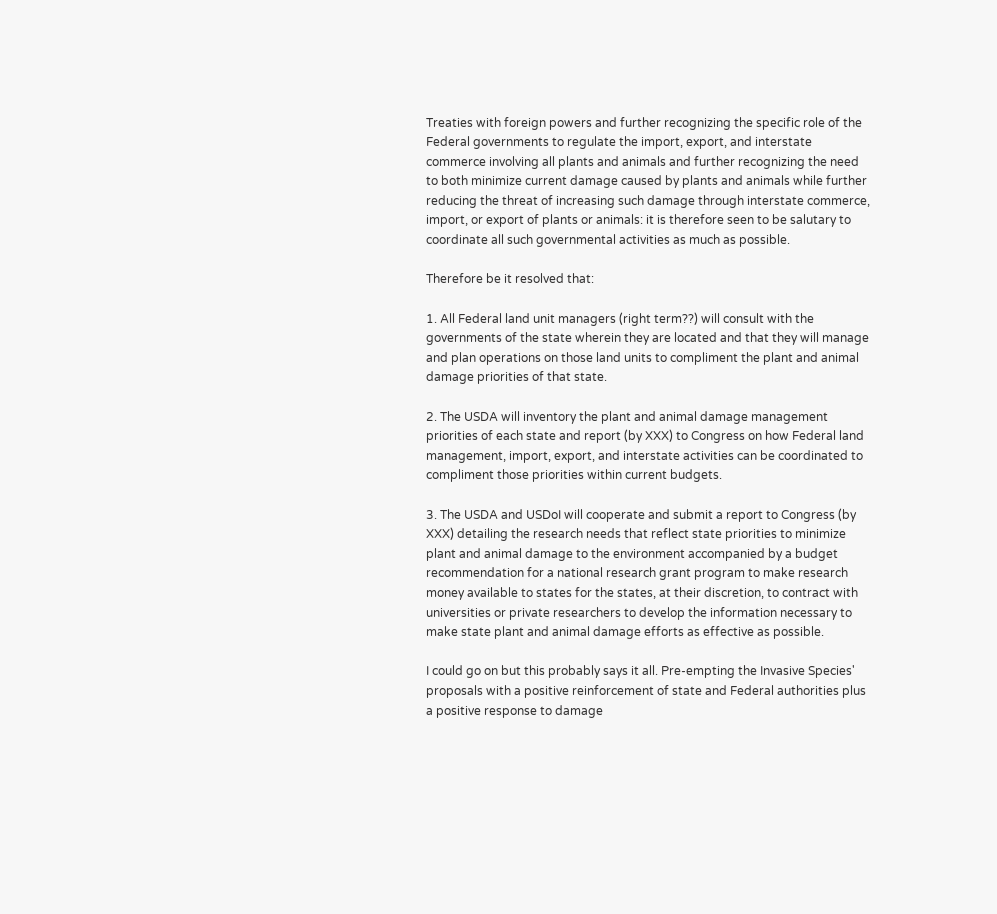Treaties with foreign powers and further recognizing the specific role of the Federal governments to regulate the import, export, and interstate commerce involving all plants and animals and further recognizing the need to both minimize current damage caused by plants and animals while further reducing the threat of increasing such damage through interstate commerce, import, or export of plants or animals: it is therefore seen to be salutary to coordinate all such governmental activities as much as possible.

Therefore be it resolved that:

1. All Federal land unit managers (right term??) will consult with the governments of the state wherein they are located and that they will manage and plan operations on those land units to compliment the plant and animal damage priorities of that state.

2. The USDA will inventory the plant and animal damage management priorities of each state and report (by XXX) to Congress on how Federal land management, import, export, and interstate activities can be coordinated to compliment those priorities within current budgets.

3. The USDA and USDoI will cooperate and submit a report to Congress (by XXX) detailing the research needs that reflect state priorities to minimize plant and animal damage to the environment accompanied by a budget recommendation for a national research grant program to make research money available to states for the states, at their discretion, to contract with universities or private researchers to develop the information necessary to make state plant and animal damage efforts as effective as possible.

I could go on but this probably says it all. Pre-empting the Invasive Species' proposals with a positive reinforcement of state and Federal authorities plus a positive response to damage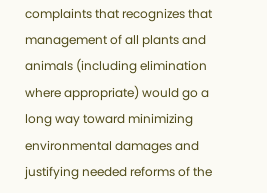complaints that recognizes that management of all plants and animals (including elimination where appropriate) would go a long way toward minimizing environmental damages and justifying needed reforms of the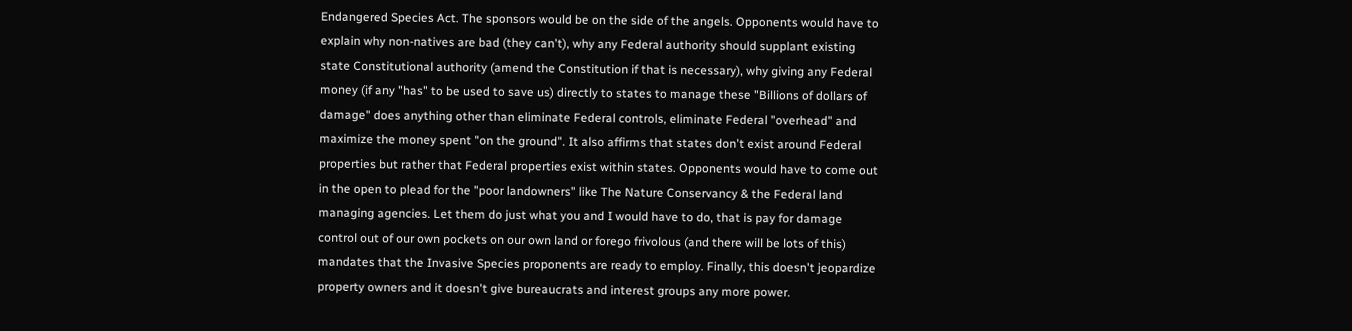Endangered Species Act. The sponsors would be on the side of the angels. Opponents would have to explain why non-natives are bad (they can't), why any Federal authority should supplant existing state Constitutional authority (amend the Constitution if that is necessary), why giving any Federal money (if any "has" to be used to save us) directly to states to manage these "Billions of dollars of damage" does anything other than eliminate Federal controls, eliminate Federal "overhead" and maximize the money spent "on the ground". It also affirms that states don't exist around Federal properties but rather that Federal properties exist within states. Opponents would have to come out in the open to plead for the "poor landowners" like The Nature Conservancy & the Federal land managing agencies. Let them do just what you and I would have to do, that is pay for damage control out of our own pockets on our own land or forego frivolous (and there will be lots of this) mandates that the Invasive Species proponents are ready to employ. Finally, this doesn't jeopardize property owners and it doesn't give bureaucrats and interest groups any more power.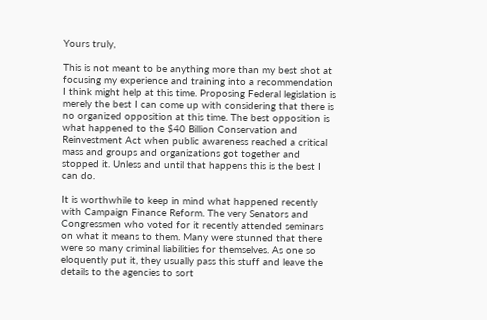Yours truly,

This is not meant to be anything more than my best shot at focusing my experience and training into a recommendation I think might help at this time. Proposing Federal legislation is merely the best I can come up with considering that there is no organized opposition at this time. The best opposition is what happened to the $40 Billion Conservation and Reinvestment Act when public awareness reached a critical mass and groups and organizations got together and stopped it. Unless and until that happens this is the best I can do.

It is worthwhile to keep in mind what happened recently with Campaign Finance Reform. The very Senators and Congressmen who voted for it recently attended seminars on what it means to them. Many were stunned that there were so many criminal liabilities for themselves. As one so eloquently put it, they usually pass this stuff and leave the details to the agencies to sort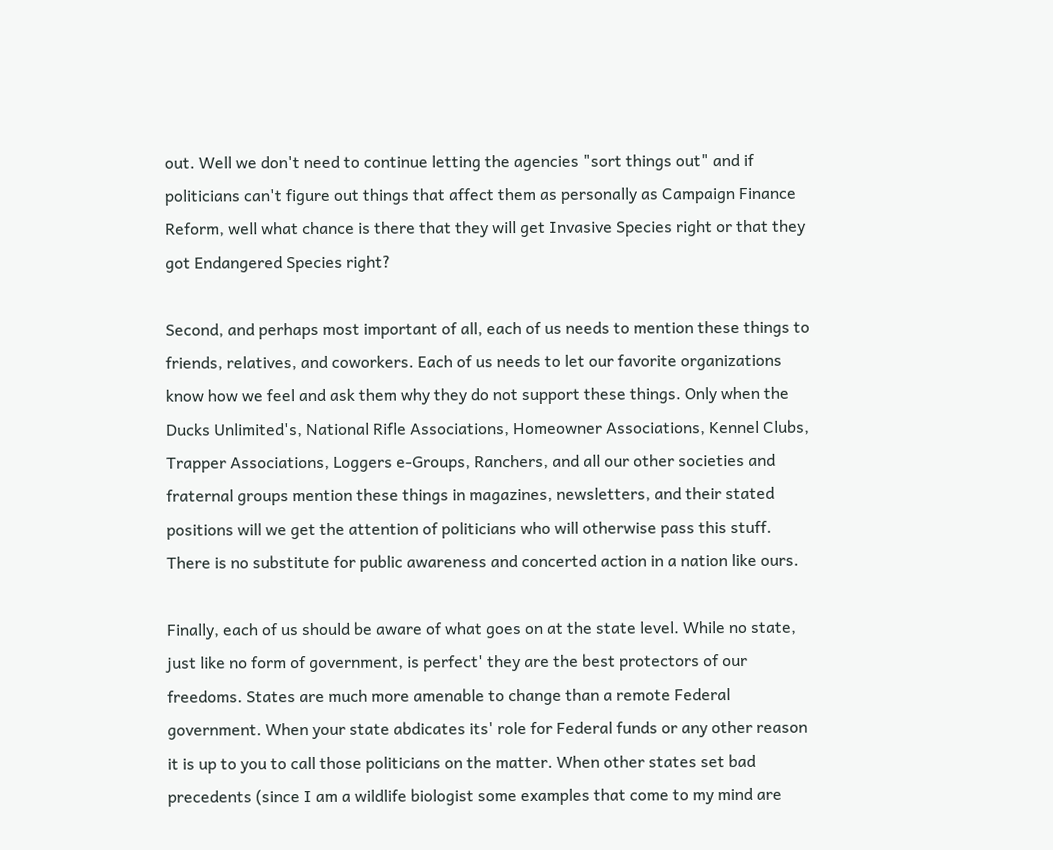out. Well we don't need to continue letting the agencies "sort things out" and if politicians can't figure out things that affect them as personally as Campaign Finance Reform, well what chance is there that they will get Invasive Species right or that they got Endangered Species right?

Second, and perhaps most important of all, each of us needs to mention these things to friends, relatives, and coworkers. Each of us needs to let our favorite organizations know how we feel and ask them why they do not support these things. Only when the Ducks Unlimited's, National Rifle Associations, Homeowner Associations, Kennel Clubs, Trapper Associations, Loggers e-Groups, Ranchers, and all our other societies and fraternal groups mention these things in magazines, newsletters, and their stated positions will we get the attention of politicians who will otherwise pass this stuff. There is no substitute for public awareness and concerted action in a nation like ours.

Finally, each of us should be aware of what goes on at the state level. While no state, just like no form of government, is perfect' they are the best protectors of our freedoms. States are much more amenable to change than a remote Federal government. When your state abdicates its' role for Federal funds or any other reason it is up to you to call those politicians on the matter. When other states set bad precedents (since I am a wildlife biologist some examples that come to my mind are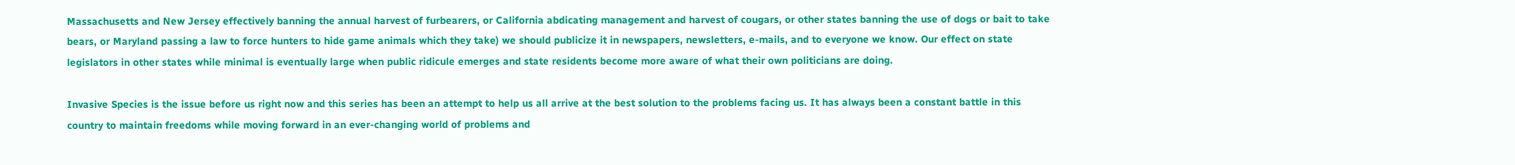Massachusetts and New Jersey effectively banning the annual harvest of furbearers, or California abdicating management and harvest of cougars, or other states banning the use of dogs or bait to take bears, or Maryland passing a law to force hunters to hide game animals which they take) we should publicize it in newspapers, newsletters, e-mails, and to everyone we know. Our effect on state legislators in other states while minimal is eventually large when public ridicule emerges and state residents become more aware of what their own politicians are doing.

Invasive Species is the issue before us right now and this series has been an attempt to help us all arrive at the best solution to the problems facing us. It has always been a constant battle in this country to maintain freedoms while moving forward in an ever-changing world of problems and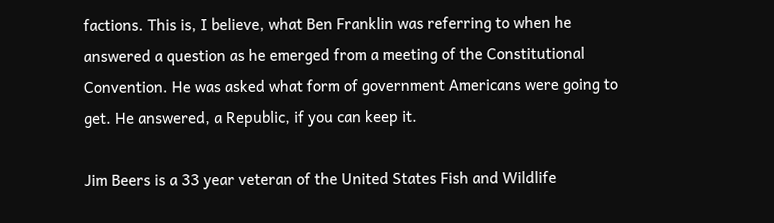factions. This is, I believe, what Ben Franklin was referring to when he answered a question as he emerged from a meeting of the Constitutional Convention. He was asked what form of government Americans were going to get. He answered, a Republic, if you can keep it.

Jim Beers is a 33 year veteran of the United States Fish and Wildlife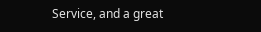Service, and a great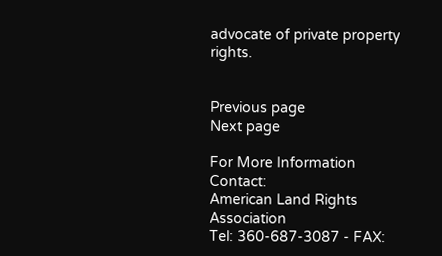advocate of private property rights.


Previous page
Next page

For More Information Contact:
American Land Rights Association
Tel: 360-687-3087 - FAX: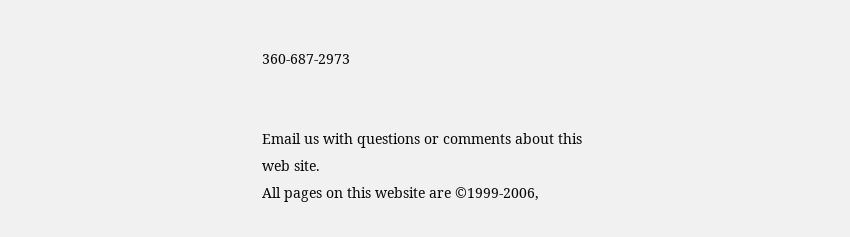360-687-2973


Email us with questions or comments about this web site.
All pages on this website are ©1999-2006,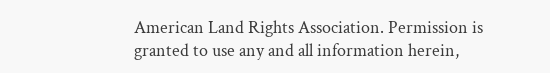American Land Rights Association. Permission is granted to use any and all information herein,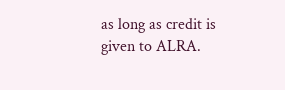as long as credit is given to ALRA.